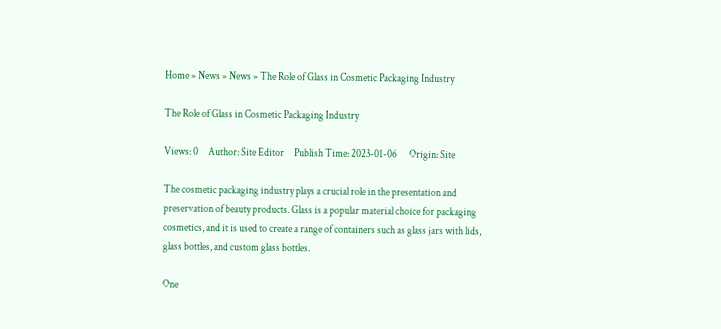Home » News » News » The Role of Glass in Cosmetic Packaging Industry

The Role of Glass in Cosmetic Packaging Industry

Views: 0     Author: Site Editor     Publish Time: 2023-01-06      Origin: Site

The cosmetic packaging industry plays a crucial role in the presentation and preservation of beauty products. Glass is a popular material choice for packaging cosmetics, and it is used to create a range of containers such as glass jars with lids, glass bottles, and custom glass bottles.

One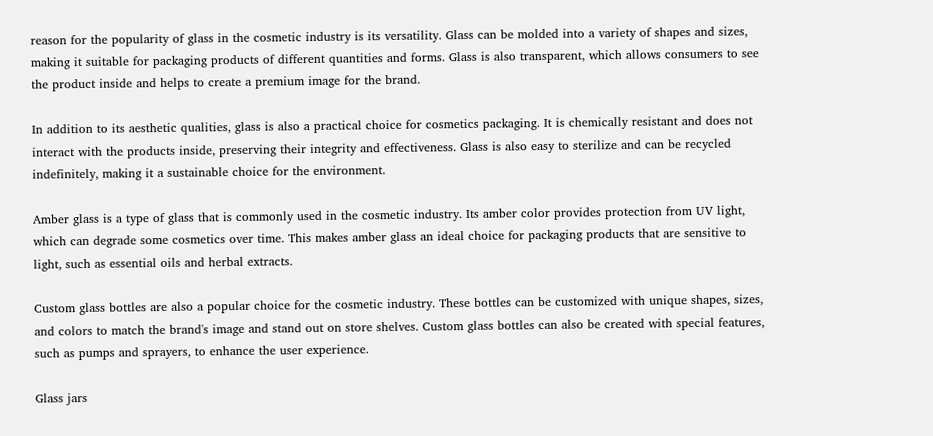reason for the popularity of glass in the cosmetic industry is its versatility. Glass can be molded into a variety of shapes and sizes, making it suitable for packaging products of different quantities and forms. Glass is also transparent, which allows consumers to see the product inside and helps to create a premium image for the brand.

In addition to its aesthetic qualities, glass is also a practical choice for cosmetics packaging. It is chemically resistant and does not interact with the products inside, preserving their integrity and effectiveness. Glass is also easy to sterilize and can be recycled indefinitely, making it a sustainable choice for the environment.

Amber glass is a type of glass that is commonly used in the cosmetic industry. Its amber color provides protection from UV light, which can degrade some cosmetics over time. This makes amber glass an ideal choice for packaging products that are sensitive to light, such as essential oils and herbal extracts.

Custom glass bottles are also a popular choice for the cosmetic industry. These bottles can be customized with unique shapes, sizes, and colors to match the brand's image and stand out on store shelves. Custom glass bottles can also be created with special features, such as pumps and sprayers, to enhance the user experience.

Glass jars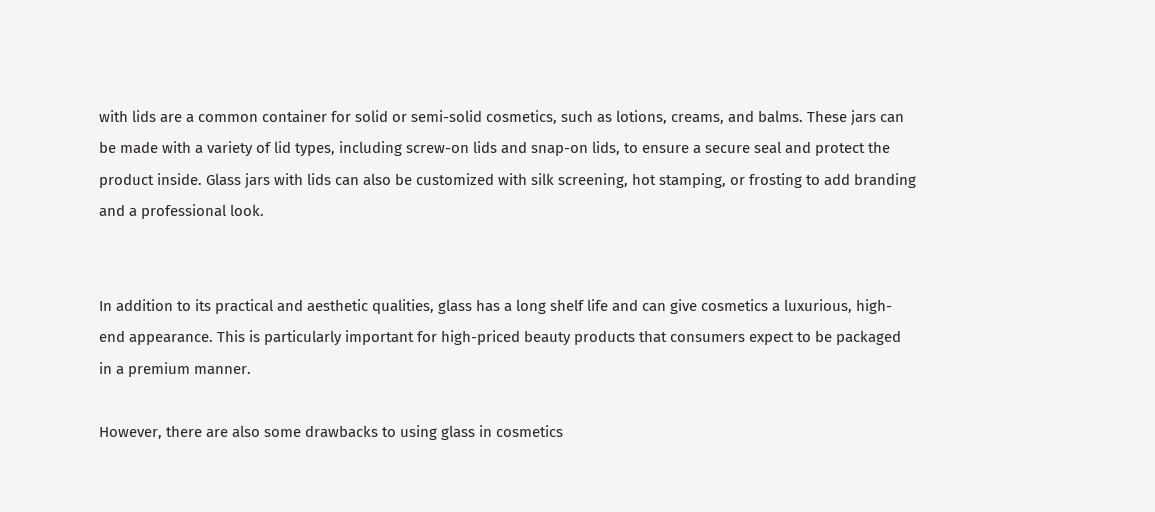with lids are a common container for solid or semi-solid cosmetics, such as lotions, creams, and balms. These jars can be made with a variety of lid types, including screw-on lids and snap-on lids, to ensure a secure seal and protect the product inside. Glass jars with lids can also be customized with silk screening, hot stamping, or frosting to add branding and a professional look.


In addition to its practical and aesthetic qualities, glass has a long shelf life and can give cosmetics a luxurious, high-end appearance. This is particularly important for high-priced beauty products that consumers expect to be packaged in a premium manner.

However, there are also some drawbacks to using glass in cosmetics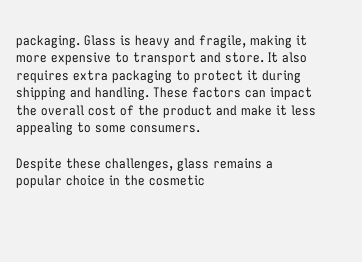packaging. Glass is heavy and fragile, making it more expensive to transport and store. It also requires extra packaging to protect it during shipping and handling. These factors can impact the overall cost of the product and make it less appealing to some consumers.

Despite these challenges, glass remains a popular choice in the cosmetic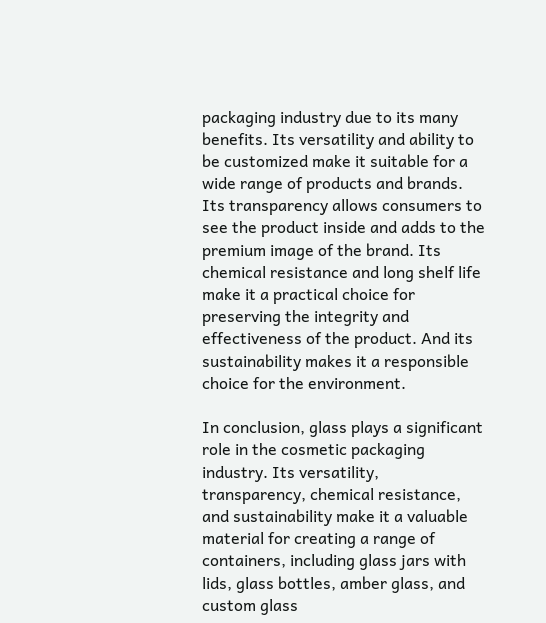packaging industry due to its many benefits. Its versatility and ability to be customized make it suitable for a wide range of products and brands. Its transparency allows consumers to see the product inside and adds to the premium image of the brand. Its chemical resistance and long shelf life make it a practical choice for preserving the integrity and effectiveness of the product. And its sustainability makes it a responsible choice for the environment.

In conclusion, glass plays a significant role in the cosmetic packaging industry. Its versatility, transparency, chemical resistance, and sustainability make it a valuable material for creating a range of containers, including glass jars with lids, glass bottles, amber glass, and custom glass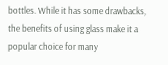bottles. While it has some drawbacks, the benefits of using glass make it a popular choice for many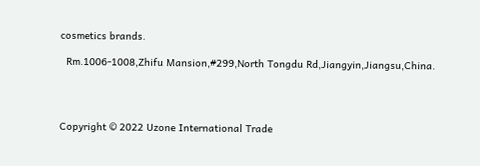cosmetics brands.

  Rm.1006-1008,Zhifu Mansion,#299,North Tongdu Rd,Jiangyin,Jiangsu,China.




Copyright © 2022 Uzone International Trade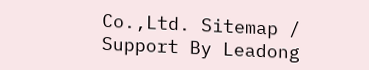Co.,Ltd. Sitemap / Support By Leadong